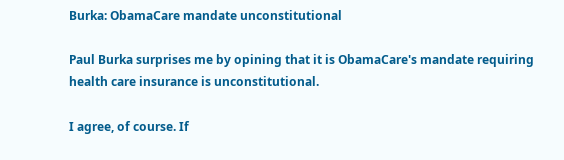Burka: ObamaCare mandate unconstitutional

Paul Burka surprises me by opining that it is ObamaCare's mandate requiring health care insurance is unconstitutional.

I agree, of course. If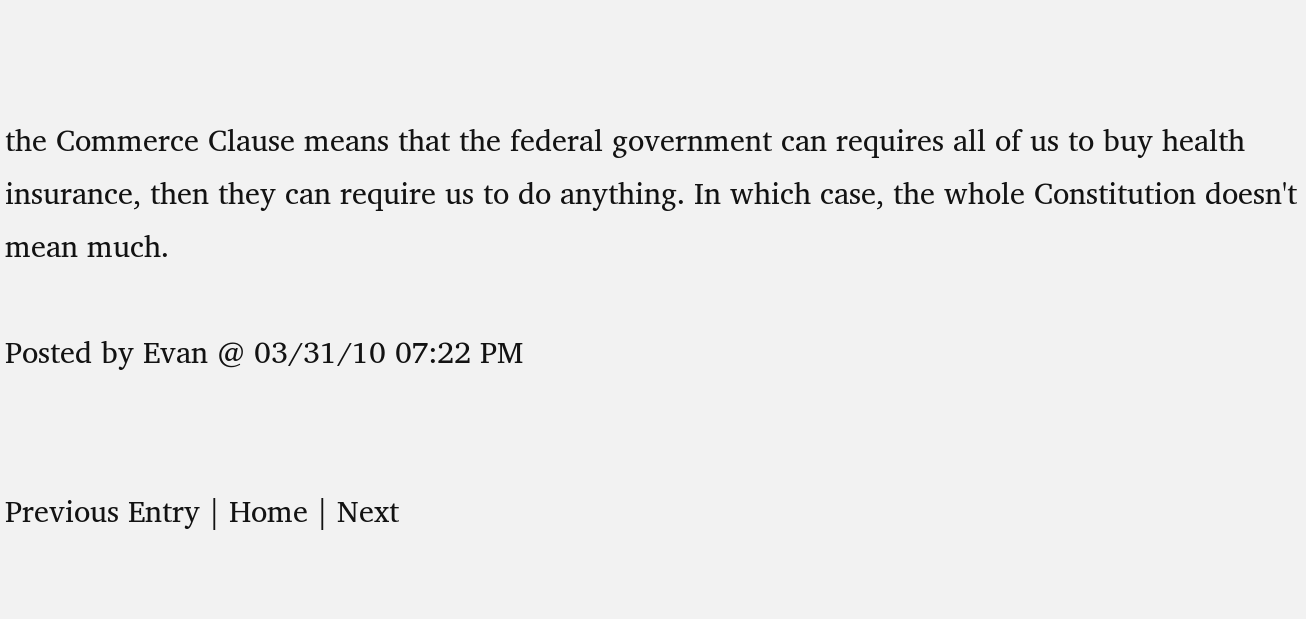the Commerce Clause means that the federal government can requires all of us to buy health insurance, then they can require us to do anything. In which case, the whole Constitution doesn't mean much.

Posted by Evan @ 03/31/10 07:22 PM


Previous Entry | Home | Next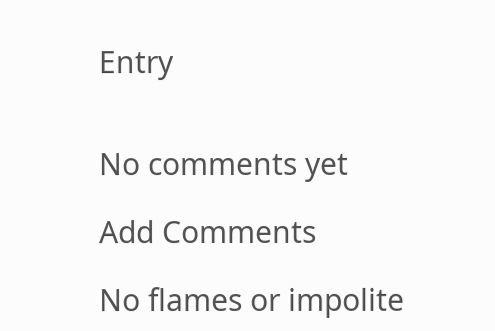Entry


No comments yet

Add Comments

No flames or impolite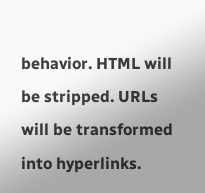behavior. HTML will be stripped. URLs will be transformed into hyperlinks.